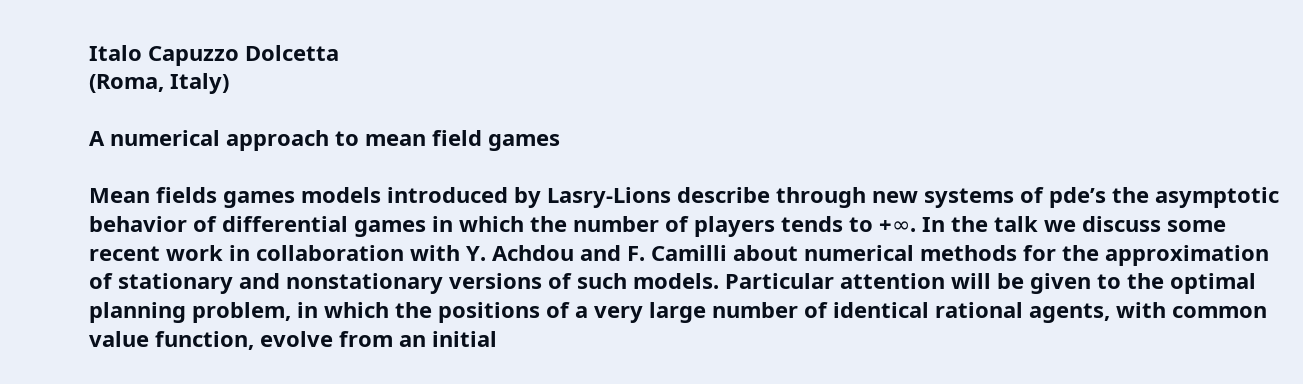Italo Capuzzo Dolcetta
(Roma, Italy)

A numerical approach to mean field games

Mean fields games models introduced by Lasry-Lions describe through new systems of pde’s the asymptotic behavior of differential games in which the number of players tends to +∞. In the talk we discuss some recent work in collaboration with Y. Achdou and F. Camilli about numerical methods for the approximation of stationary and nonstationary versions of such models. Particular attention will be given to the optimal planning problem, in which the positions of a very large number of identical rational agents, with common value function, evolve from an initial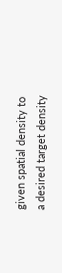given spatial density to a desired target density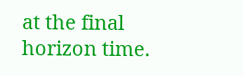at the final horizon time.